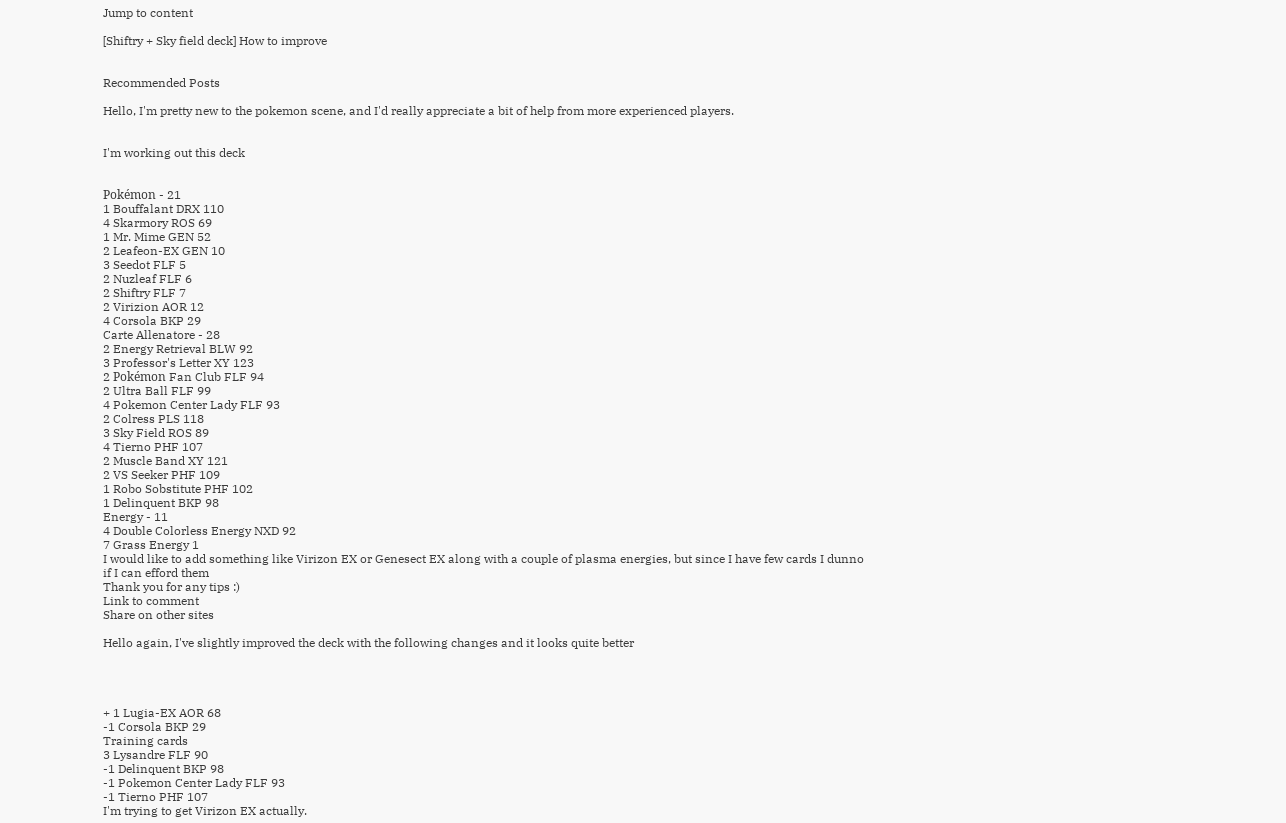Jump to content

[Shiftry + Sky field deck] How to improve


Recommended Posts

Hello, I'm pretty new to the pokemon scene, and I'd really appreciate a bit of help from more experienced players.


I'm working out this deck


Pokémon - 21
1 Bouffalant DRX 110
4 Skarmory ROS 69
1 Mr. Mime GEN 52
2 Leafeon-EX GEN 10
3 Seedot FLF 5
2 Nuzleaf FLF 6
2 Shiftry FLF 7
2 Virizion AOR 12
4 Corsola BKP 29
Carte Allenatore - 28
2 Energy Retrieval BLW 92
3 Professor's Letter XY 123
2 Pokémon Fan Club FLF 94
2 Ultra Ball FLF 99
4 Pokemon Center Lady FLF 93
2 Colress PLS 118
3 Sky Field ROS 89
4 Tierno PHF 107
2 Muscle Band XY 121
2 VS Seeker PHF 109
1 Robo Sobstitute PHF 102
1 Delinquent BKP 98
Energy - 11
4 Double Colorless Energy NXD 92
7 Grass Energy 1
I would like to add something like Virizon EX or Genesect EX along with a couple of plasma energies, but since I have few cards I dunno if I can efford them
Thank you for any tips :)
Link to comment
Share on other sites

Hello again, I've slightly improved the deck with the following changes and it looks quite better




+ 1 Lugia-EX AOR 68
-1 Corsola BKP 29
Training cards
3 Lysandre FLF 90
-1 Delinquent BKP 98
-1 Pokemon Center Lady FLF 93
-1 Tierno PHF 107
I'm trying to get Virizon EX actually.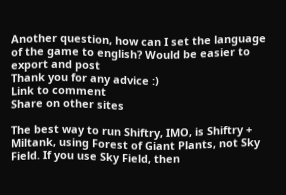Another question, how can I set the language of the game to english? Would be easier to export and post
Thank you for any advice :)
Link to comment
Share on other sites

The best way to run Shiftry, IMO, is Shiftry + Miltank, using Forest of Giant Plants, not Sky Field. If you use Sky Field, then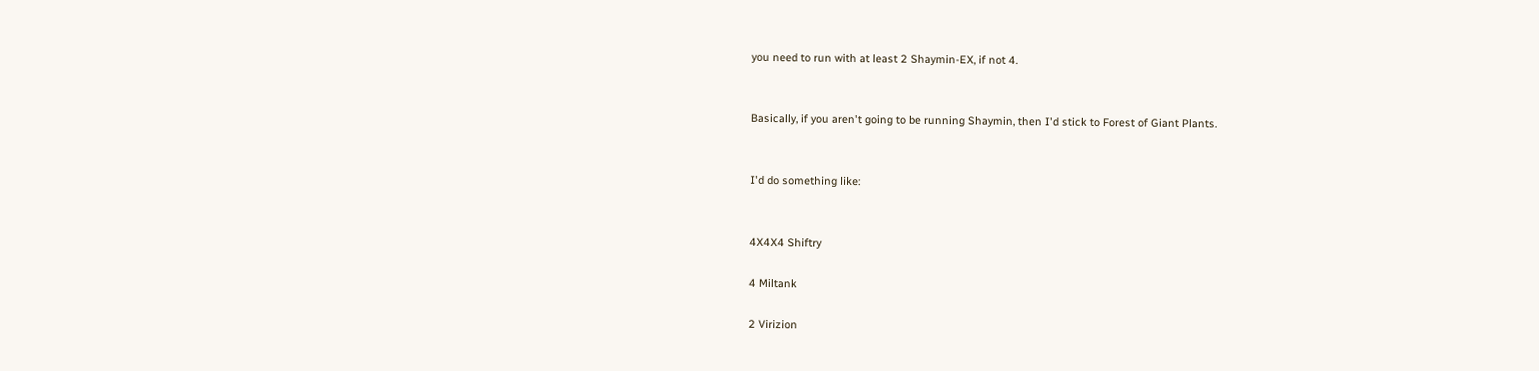you need to run with at least 2 Shaymin-EX, if not 4.


Basically, if you aren't going to be running Shaymin, then I'd stick to Forest of Giant Plants.


I'd do something like:


4X4X4 Shiftry

4 Miltank

2 Virizion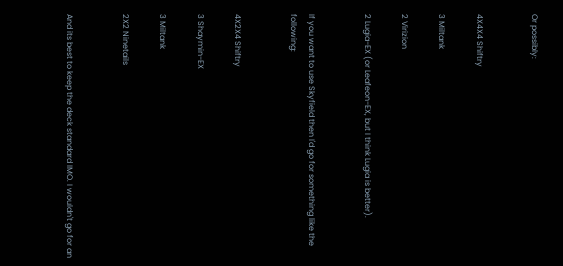Or possibly:


4X4X4 Shiftry

3 Miltank

2 Virizion

2 Lugia-EX (or Leafeon-EX, but I think Lugia is better).


If you want to use Skyfield then I'd go for something like the following:


4X2X4 Shiftry

3 Shaymin-EX

3 Miltank

2X2 Ninetails


And its best to keep the deck standard IMO. I wouldn't go for an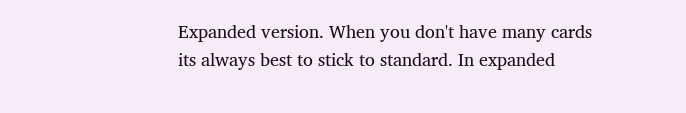Expanded version. When you don't have many cards its always best to stick to standard. In expanded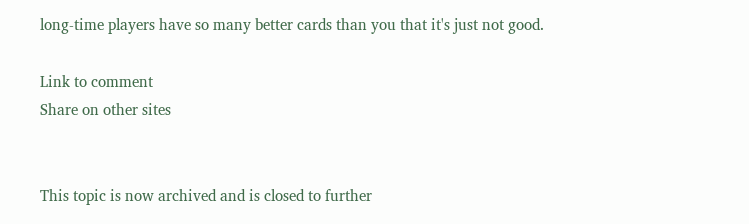long-time players have so many better cards than you that it's just not good.

Link to comment
Share on other sites


This topic is now archived and is closed to further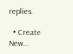replies.

  • Create New...